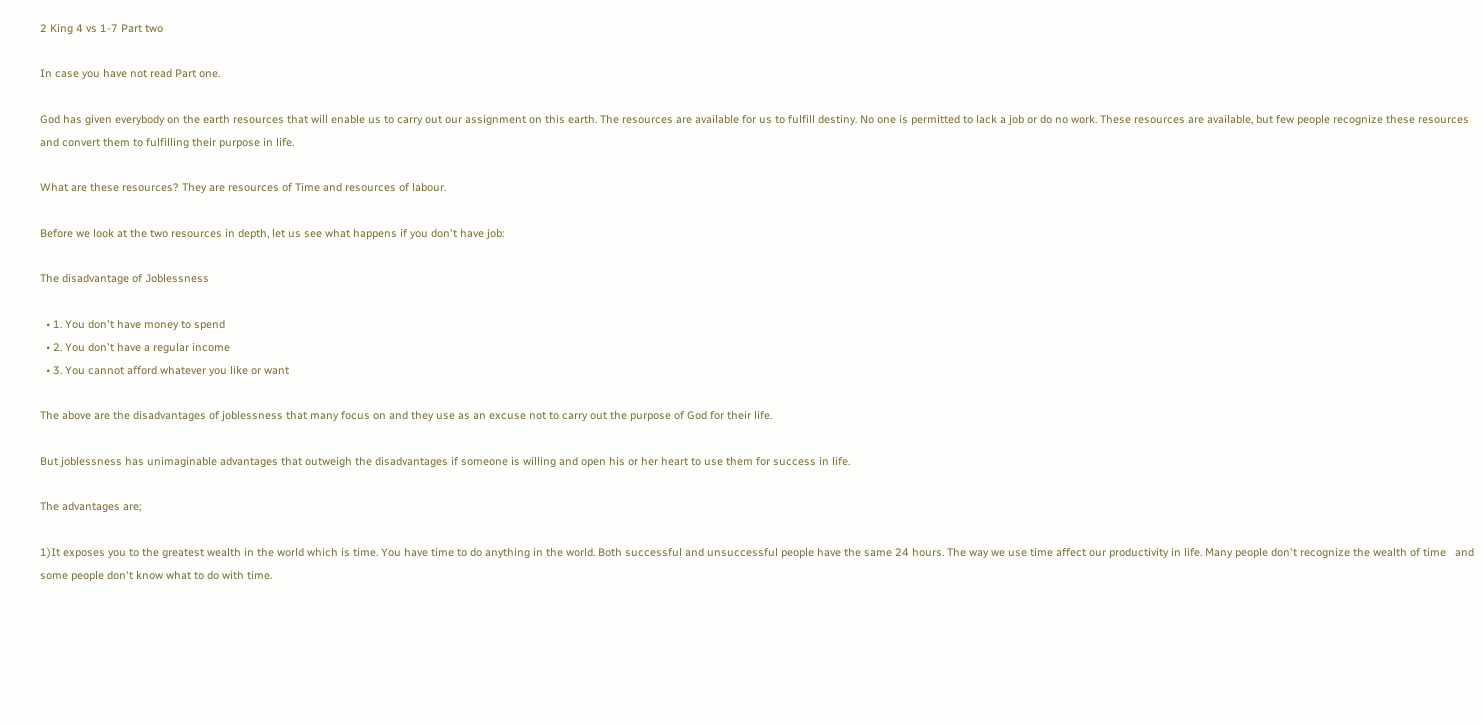2 King 4 vs 1-7 Part two

In case you have not read Part one.

God has given everybody on the earth resources that will enable us to carry out our assignment on this earth. The resources are available for us to fulfill destiny. No one is permitted to lack a job or do no work. These resources are available, but few people recognize these resources and convert them to fulfilling their purpose in life.

What are these resources? They are resources of Time and resources of labour.

Before we look at the two resources in depth, let us see what happens if you don't have job:

The disadvantage of Joblessness

  • 1. You don't have money to spend
  • 2. You don't have a regular income
  • 3. You cannot afford whatever you like or want

The above are the disadvantages of joblessness that many focus on and they use as an excuse not to carry out the purpose of God for their life.

But joblessness has unimaginable advantages that outweigh the disadvantages if someone is willing and open his or her heart to use them for success in life.

The advantages are;

1)It exposes you to the greatest wealth in the world which is time. You have time to do anything in the world. Both successful and unsuccessful people have the same 24 hours. The way we use time affect our productivity in life. Many people don't recognize the wealth of time   and some people don't know what to do with time.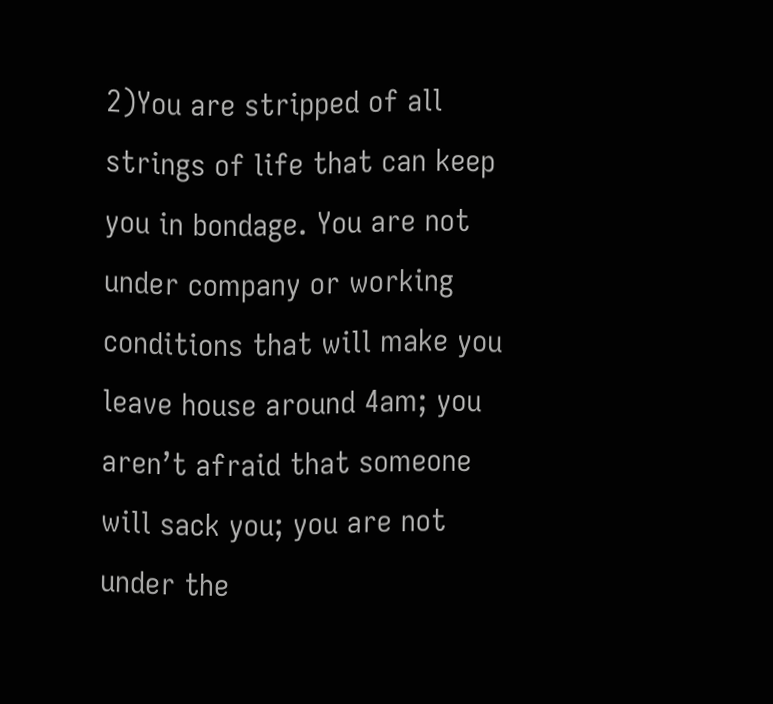2)You are stripped of all strings of life that can keep you in bondage. You are not under company or working conditions that will make you leave house around 4am; you aren’t afraid that someone will sack you; you are not under the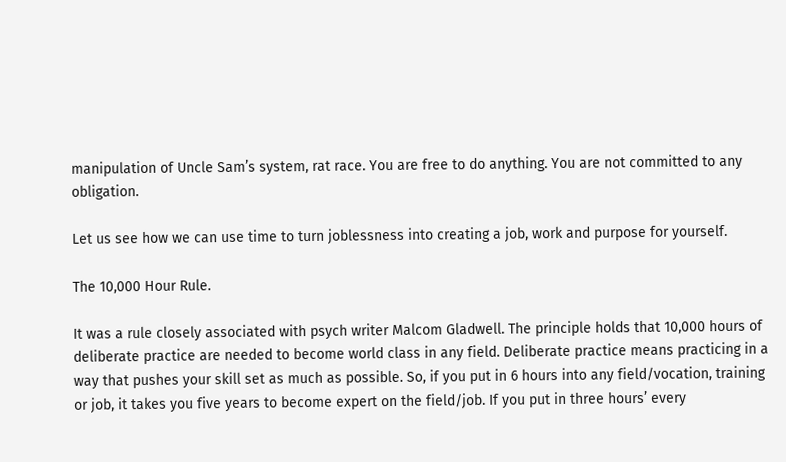manipulation of Uncle Sam’s system, rat race. You are free to do anything. You are not committed to any obligation.

Let us see how we can use time to turn joblessness into creating a job, work and purpose for yourself.

The 10,000 Hour Rule.

It was a rule closely associated with psych writer Malcom Gladwell. The principle holds that 10,000 hours of deliberate practice are needed to become world class in any field. Deliberate practice means practicing in a way that pushes your skill set as much as possible. So, if you put in 6 hours into any field/vocation, training or job, it takes you five years to become expert on the field/job. If you put in three hours’ every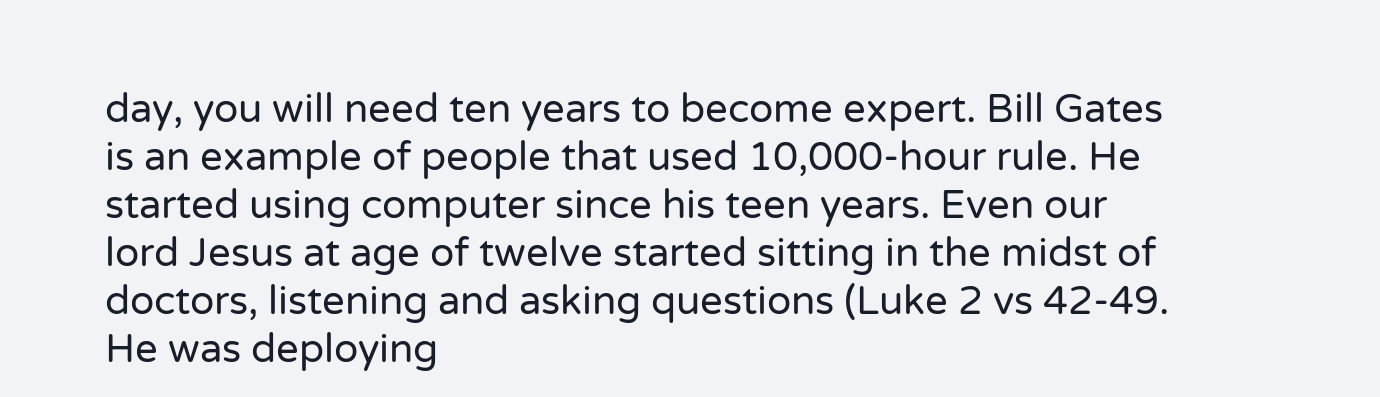day, you will need ten years to become expert. Bill Gates is an example of people that used 10,000-hour rule. He started using computer since his teen years. Even our lord Jesus at age of twelve started sitting in the midst of doctors, listening and asking questions (Luke 2 vs 42-49. He was deploying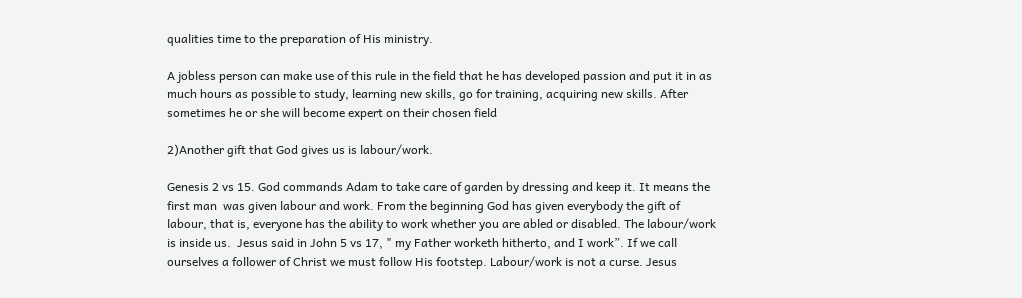qualities time to the preparation of His ministry.

A jobless person can make use of this rule in the field that he has developed passion and put it in as much hours as possible to study, learning new skills, go for training, acquiring new skills. After sometimes he or she will become expert on their chosen field

2)Another gift that God gives us is labour/work.

Genesis 2 vs 15. God commands Adam to take care of garden by dressing and keep it. It means the first man  was given labour and work. From the beginning God has given everybody the gift of labour, that is, everyone has the ability to work whether you are abled or disabled. The labour/work is inside us.  Jesus said in John 5 vs 17, " my Father worketh hitherto, and I work”. If we call ourselves a follower of Christ we must follow His footstep. Labour/work is not a curse. Jesus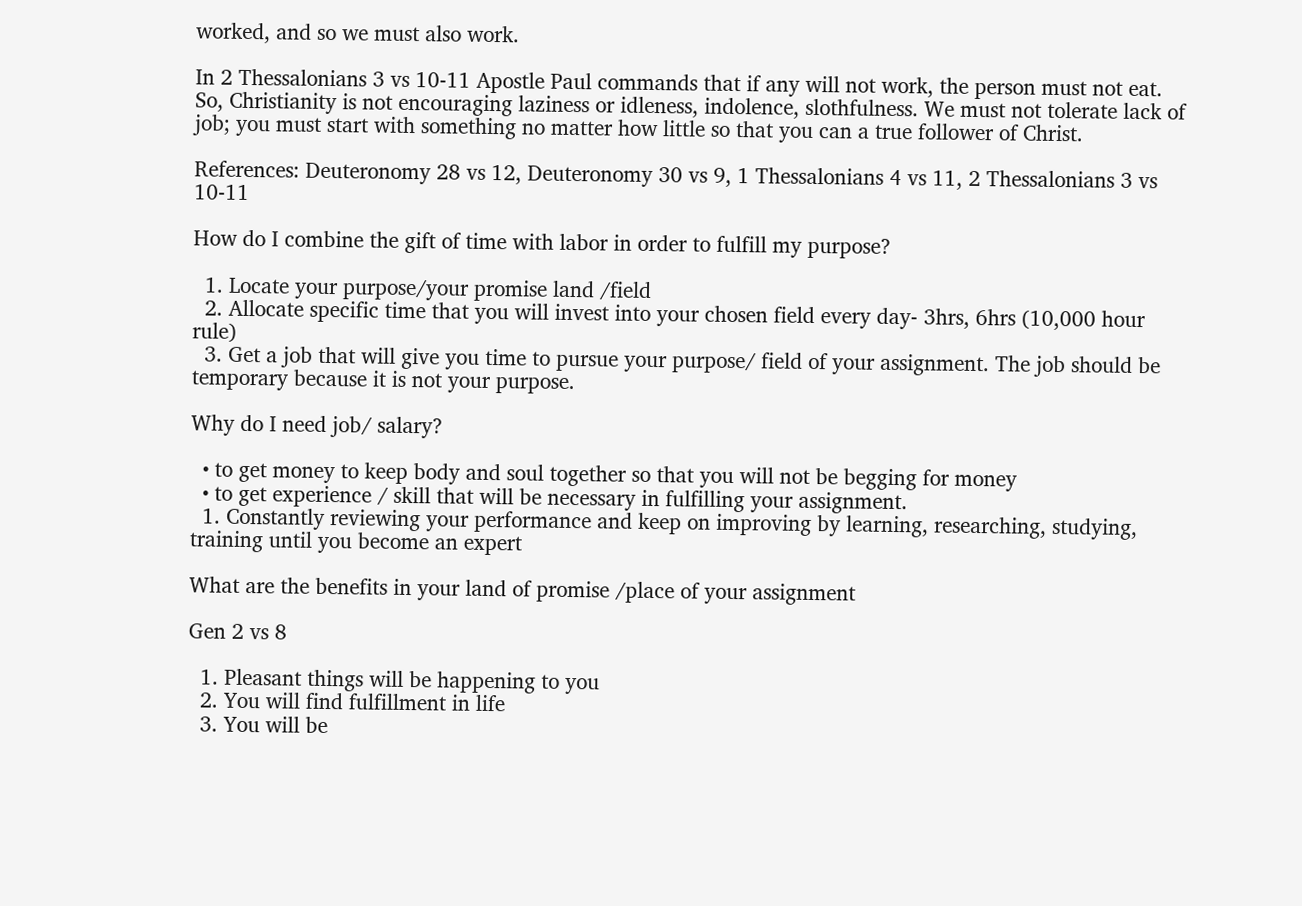worked, and so we must also work.

In 2 Thessalonians 3 vs 10-11 Apostle Paul commands that if any will not work, the person must not eat. So, Christianity is not encouraging laziness or idleness, indolence, slothfulness. We must not tolerate lack of job; you must start with something no matter how little so that you can a true follower of Christ.

References: Deuteronomy 28 vs 12, Deuteronomy 30 vs 9, 1 Thessalonians 4 vs 11, 2 Thessalonians 3 vs 10-11

How do I combine the gift of time with labor in order to fulfill my purpose?

  1. Locate your purpose/your promise land /field
  2. Allocate specific time that you will invest into your chosen field every day- 3hrs, 6hrs (10,000 hour rule)
  3. Get a job that will give you time to pursue your purpose/ field of your assignment. The job should be temporary because it is not your purpose.

Why do I need job/ salary?

  • to get money to keep body and soul together so that you will not be begging for money
  • to get experience / skill that will be necessary in fulfilling your assignment.
  1. Constantly reviewing your performance and keep on improving by learning, researching, studying, training until you become an expert

What are the benefits in your land of promise /place of your assignment

Gen 2 vs 8

  1. Pleasant things will be happening to you
  2. You will find fulfillment in life
  3. You will be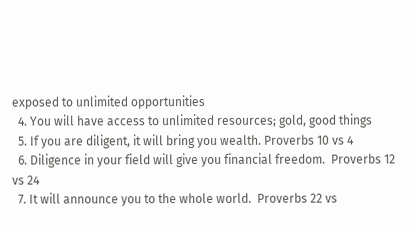exposed to unlimited opportunities
  4. You will have access to unlimited resources; gold, good things
  5. If you are diligent, it will bring you wealth. Proverbs 10 vs 4
  6. Diligence in your field will give you financial freedom.  Proverbs 12 vs 24
  7. It will announce you to the whole world.  Proverbs 22 vs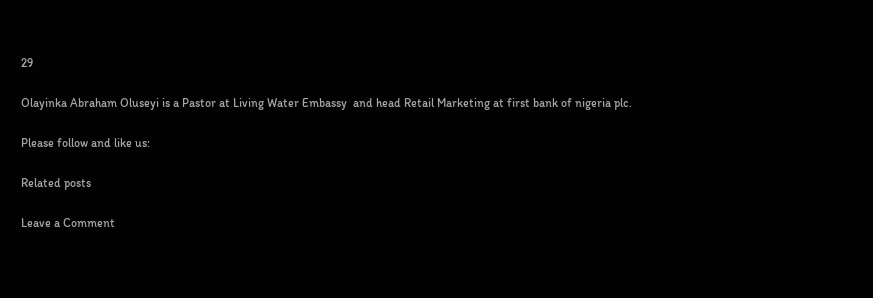29

Olayinka Abraham Oluseyi is a Pastor at Living Water Embassy  and head Retail Marketing at first bank of nigeria plc.

Please follow and like us:

Related posts

Leave a Comment